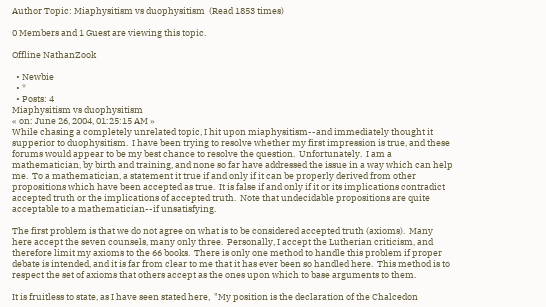Author Topic: Miaphysitism vs duophysitism  (Read 1853 times)

0 Members and 1 Guest are viewing this topic.

Offline NathanZook

  • Newbie
  • *
  • Posts: 4
Miaphysitism vs duophysitism
« on: June 26, 2004, 01:25:15 AM »
While chasing a completely unrelated topic, I hit upon miaphysitism--and immediately thought it supperior to duophysitism.  I have been trying to resolve whether my first impression is true, and these forums would appear to be my best chance to resolve the question.  Unfortunately.  I am a mathematician, by birth and training, and none so far have addressed the issue in a way which can help me.  To a mathematician, a statement it true if and only if it can be properly derived from other propositions which have been accepted as true.  It is false if and only if it or its implications contradict accepted truth or the implications of accepted truth.  Note that undecidable propositions are quite acceptable to a mathematician--if unsatisfying.

The first problem is that we do not agree on what is to be considered accepted truth (axioms).  Many here accept the seven counsels, many only three.  Personally, I accept the Lutherian criticism, and therefore limit my axioms to the 66 books.  There is only one method to handle this problem if proper debate is intended, and it is far from clear to me that it has ever been so handled here.  This method is to respect the set of axioms that others accept as the ones upon which to base arguments to them.

It is fruitless to state, as I have seen stated here,  "My position is the declaration of the Chalcedon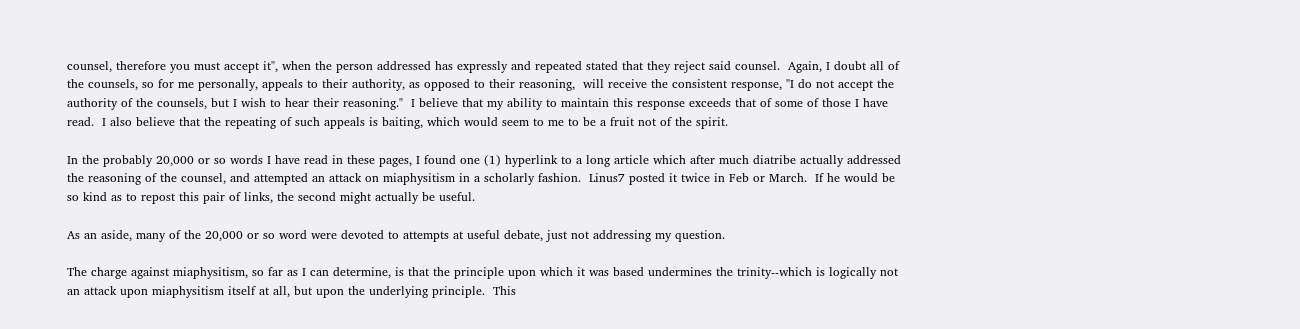counsel, therefore you must accept it", when the person addressed has expressly and repeated stated that they reject said counsel.  Again, I doubt all of the counsels, so for me personally, appeals to their authority, as opposed to their reasoning,  will receive the consistent response, "I do not accept the authority of the counsels, but I wish to hear their reasoning."  I believe that my ability to maintain this response exceeds that of some of those I have read.  I also believe that the repeating of such appeals is baiting, which would seem to me to be a fruit not of the spirit.

In the probably 20,000 or so words I have read in these pages, I found one (1) hyperlink to a long article which after much diatribe actually addressed the reasoning of the counsel, and attempted an attack on miaphysitism in a scholarly fashion.  Linus7 posted it twice in Feb or March.  If he would be so kind as to repost this pair of links, the second might actually be useful.

As an aside, many of the 20,000 or so word were devoted to attempts at useful debate, just not addressing my question.

The charge against miaphysitism, so far as I can determine, is that the principle upon which it was based undermines the trinity--which is logically not an attack upon miaphysitism itself at all, but upon the underlying principle.  This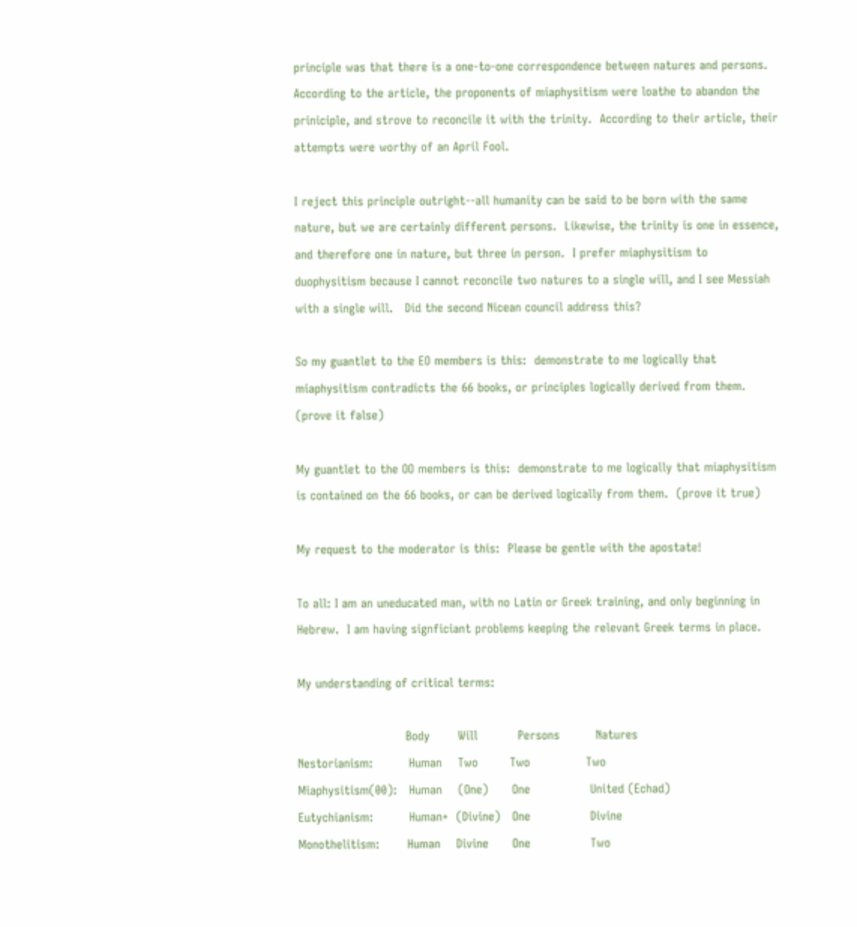principle was that there is a one-to-one correspondence between natures and persons.  According to the article, the proponents of miaphysitism were loathe to abandon the priniciple, and strove to reconcile it with the trinity.  According to their article, their attempts were worthy of an April Fool.

I reject this principle outright--all humanity can be said to be born with the same nature, but we are certainly different persons.  Likewise, the trinity is one in essence, and therefore one in nature, but three in person.  I prefer miaphysitism to duophysitism because I cannot reconcile two natures to a single will, and I see Messiah with a single will.   Did the second Nicean council address this?

So my guantlet to the EO members is this:  demonstrate to me logically that miaphysitism contradicts the 66 books, or principles logically derived from them.  (prove it false)

My guantlet to the OO members is this:  demonstrate to me logically that miaphysitism is contained on the 66 books, or can be derived logically from them.  (prove it true)

My request to the moderator is this:  Please be gentle with the apostate!

To all: I am an uneducated man, with no Latin or Greek training, and only beginning in Hebrew.  I am having signficiant problems keeping the relevant Greek terms in place.

My understanding of critical terms:

                           Body       Will          Persons         Natures
Nestorianism:         Human    Two        Two              Two
Miaphysitism(00):   Human    (One)      One               United (Echad)
Eutychianism:         Human+  (Divine)   One               Divine
Monothelitism:       Human    Divine      One               Two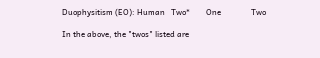Duophysitism (EO): Human   Two*        One               Two

In the above, the "twos" listed are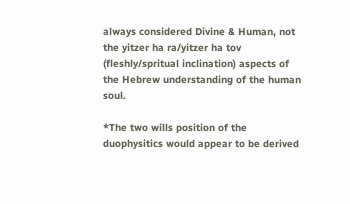always considered Divine & Human, not the yitzer ha ra/yitzer ha tov (fleshly/spritual inclination) aspects of the Hebrew understanding of the human soul.

*The two wills position of the duophysitics would appear to be derived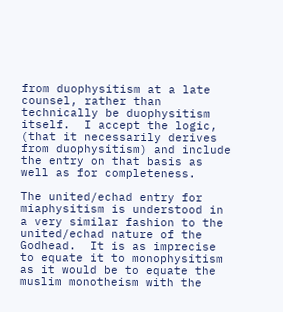from duophysitism at a late counsel, rather than technically be duophysitism itself.  I accept the logic, (that it necessarily derives from duophysitism) and include the entry on that basis as well as for completeness.

The united/echad entry for miaphysitism is understood in a very similar fashion to the united/echad nature of the Godhead.  It is as imprecise to equate it to monophysitism as it would be to equate the muslim monotheism with the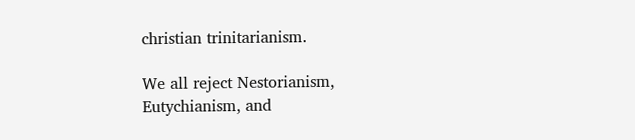christian trinitarianism.

We all reject Nestorianism, Eutychianism, and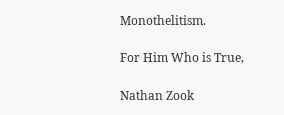Monothelitism.

For Him Who is True,

Nathan Zook